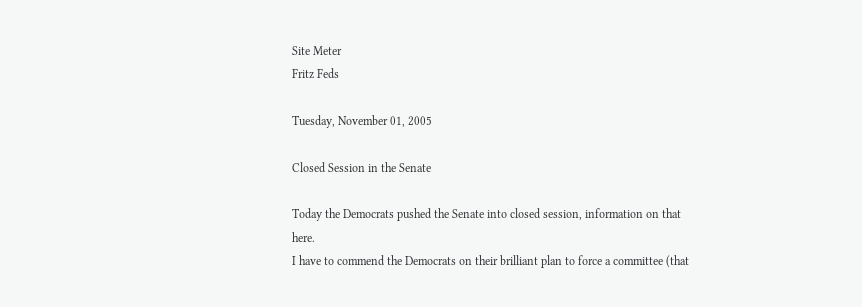Site Meter
Fritz Feds

Tuesday, November 01, 2005

Closed Session in the Senate

Today the Democrats pushed the Senate into closed session, information on that here.
I have to commend the Democrats on their brilliant plan to force a committee (that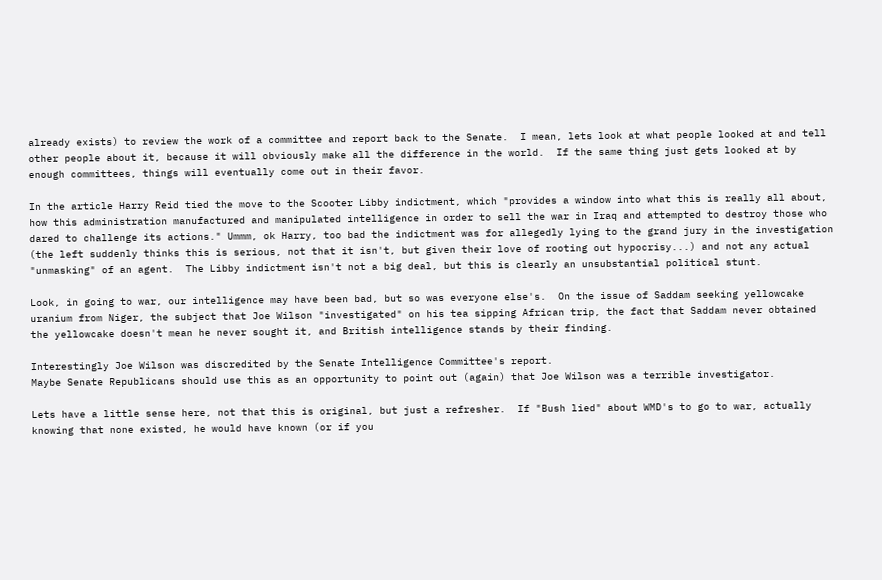already exists) to review the work of a committee and report back to the Senate.  I mean, lets look at what people looked at and tell other people about it, because it will obviously make all the difference in the world.  If the same thing just gets looked at by enough committees, things will eventually come out in their favor.

In the article Harry Reid tied the move to the Scooter Libby indictment, which "provides a window into what this is really all about, how this administration manufactured and manipulated intelligence in order to sell the war in Iraq and attempted to destroy those who dared to challenge its actions." Ummm, ok Harry, too bad the indictment was for allegedly lying to the grand jury in the investigation (the left suddenly thinks this is serious, not that it isn't, but given their love of rooting out hypocrisy...) and not any actual "unmasking" of an agent.  The Libby indictment isn't not a big deal, but this is clearly an unsubstantial political stunt.

Look, in going to war, our intelligence may have been bad, but so was everyone else's.  On the issue of Saddam seeking yellowcake uranium from Niger, the subject that Joe Wilson "investigated" on his tea sipping African trip, the fact that Saddam never obtained the yellowcake doesn't mean he never sought it, and British intelligence stands by their finding.

Interestingly Joe Wilson was discredited by the Senate Intelligence Committee's report.
Maybe Senate Republicans should use this as an opportunity to point out (again) that Joe Wilson was a terrible investigator.

Lets have a little sense here, not that this is original, but just a refresher.  If "Bush lied" about WMD's to go to war, actually knowing that none existed, he would have known (or if you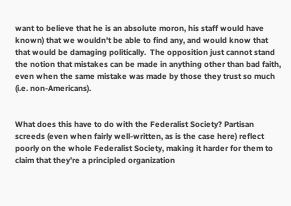want to believe that he is an absolute moron, his staff would have known) that we wouldn't be able to find any, and would know that that would be damaging politically.  The opposition just cannot stand the notion that mistakes can be made in anything other than bad faith, even when the same mistake was made by those they trust so much (i.e. non-Americans).


What does this have to do with the Federalist Society? Partisan screeds (even when fairly well-written, as is the case here) reflect poorly on the whole Federalist Society, making it harder for them to claim that they’re a principled organization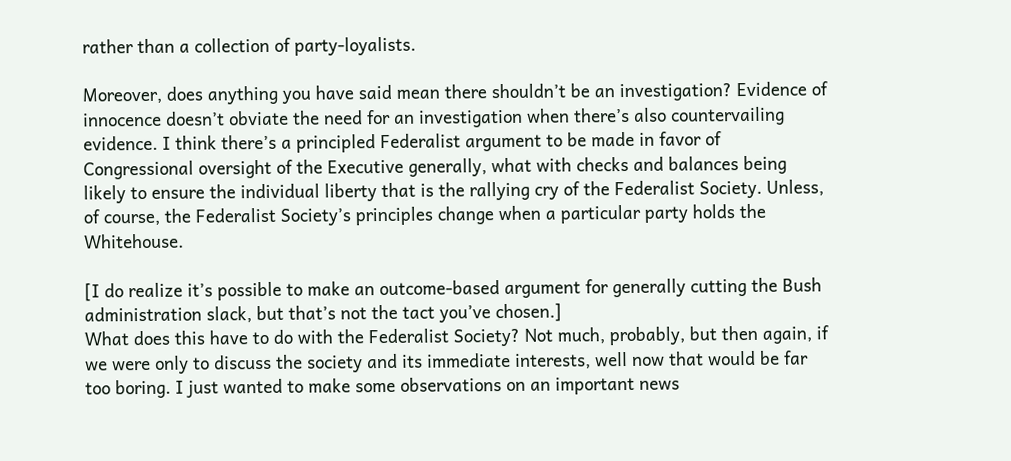rather than a collection of party-loyalists.

Moreover, does anything you have said mean there shouldn’t be an investigation? Evidence of innocence doesn’t obviate the need for an investigation when there’s also countervailing evidence. I think there’s a principled Federalist argument to be made in favor of Congressional oversight of the Executive generally, what with checks and balances being likely to ensure the individual liberty that is the rallying cry of the Federalist Society. Unless, of course, the Federalist Society’s principles change when a particular party holds the Whitehouse.

[I do realize it’s possible to make an outcome-based argument for generally cutting the Bush administration slack, but that’s not the tact you’ve chosen.]
What does this have to do with the Federalist Society? Not much, probably, but then again, if we were only to discuss the society and its immediate interests, well now that would be far too boring. I just wanted to make some observations on an important news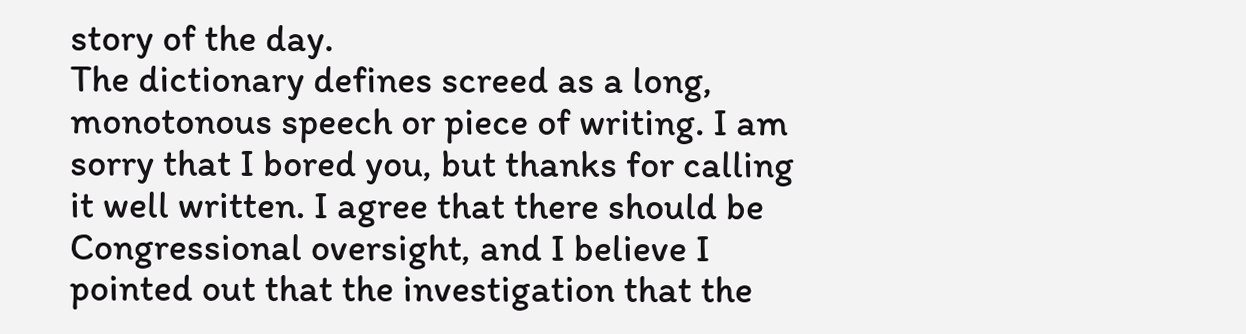story of the day.
The dictionary defines screed as a long, monotonous speech or piece of writing. I am sorry that I bored you, but thanks for calling it well written. I agree that there should be Congressional oversight, and I believe I pointed out that the investigation that the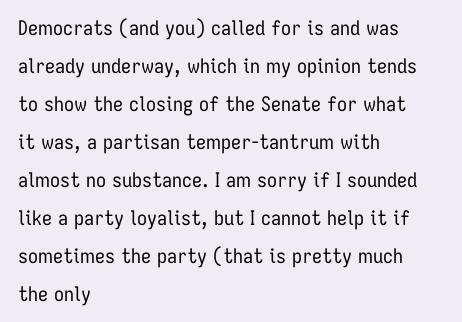Democrats (and you) called for is and was already underway, which in my opinion tends to show the closing of the Senate for what it was, a partisan temper-tantrum with almost no substance. I am sorry if I sounded like a party loyalist, but I cannot help it if sometimes the party (that is pretty much the only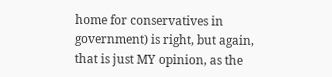home for conservatives in government) is right, but again, that is just MY opinion, as the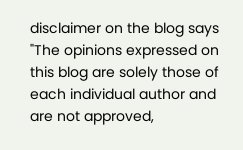disclaimer on the blog says "The opinions expressed on this blog are solely those of each individual author and are not approved,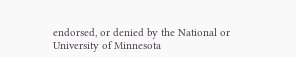endorsed, or denied by the National or University of Minnesota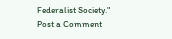Federalist Society."
Post a Comment